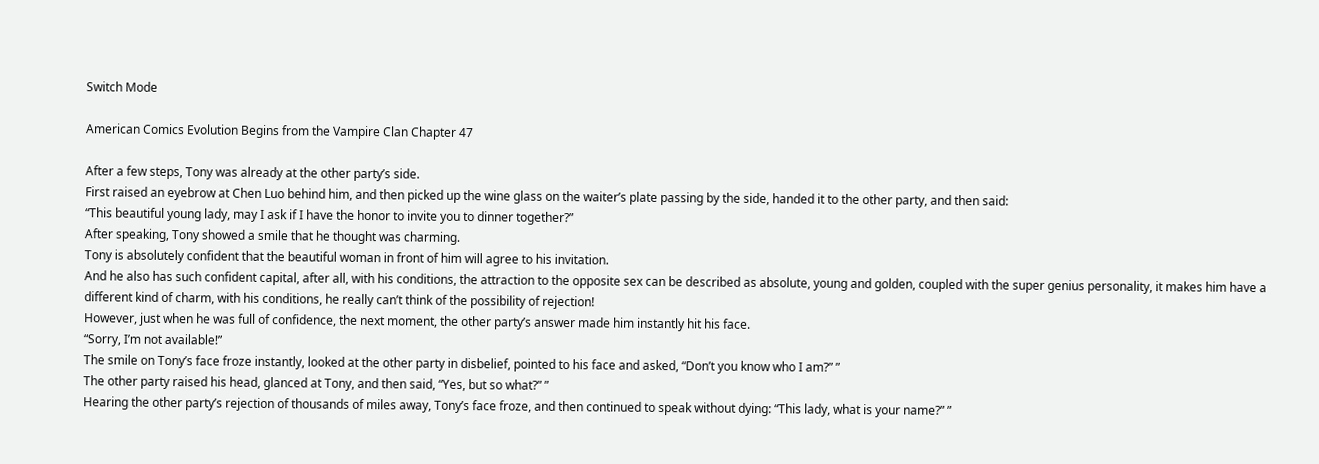Switch Mode

American Comics Evolution Begins from the Vampire Clan Chapter 47

After a few steps, Tony was already at the other party’s side.
First raised an eyebrow at Chen Luo behind him, and then picked up the wine glass on the waiter’s plate passing by the side, handed it to the other party, and then said:
“This beautiful young lady, may I ask if I have the honor to invite you to dinner together?”
After speaking, Tony showed a smile that he thought was charming.
Tony is absolutely confident that the beautiful woman in front of him will agree to his invitation.
And he also has such confident capital, after all, with his conditions, the attraction to the opposite sex can be described as absolute, young and golden, coupled with the super genius personality, it makes him have a different kind of charm, with his conditions, he really can’t think of the possibility of rejection!
However, just when he was full of confidence, the next moment, the other party’s answer made him instantly hit his face.
“Sorry, I’m not available!”
The smile on Tony’s face froze instantly, looked at the other party in disbelief, pointed to his face and asked, “Don’t you know who I am?” ”
The other party raised his head, glanced at Tony, and then said, “Yes, but so what?” ”
Hearing the other party’s rejection of thousands of miles away, Tony’s face froze, and then continued to speak without dying: “This lady, what is your name?” ”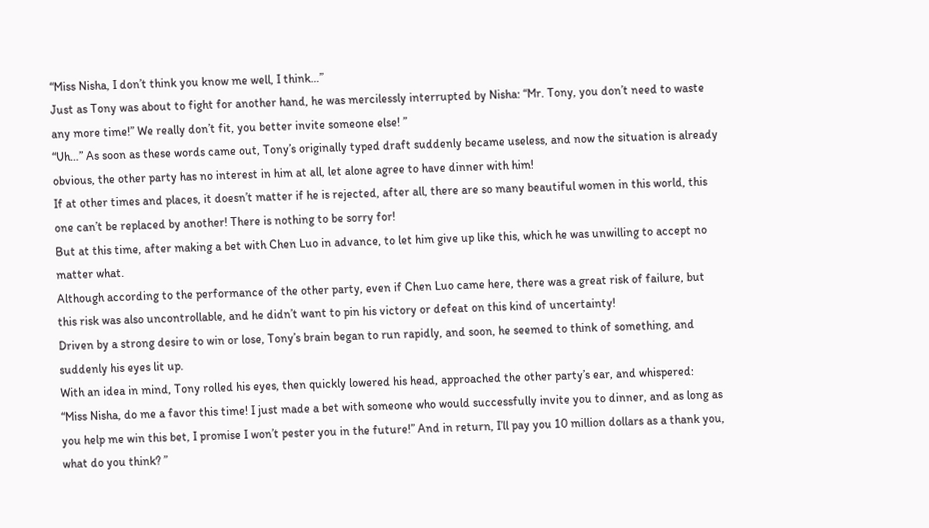“Miss Nisha, I don’t think you know me well, I think…”
Just as Tony was about to fight for another hand, he was mercilessly interrupted by Nisha: “Mr. Tony, you don’t need to waste any more time!” We really don’t fit, you better invite someone else! ”
“Uh…” As soon as these words came out, Tony’s originally typed draft suddenly became useless, and now the situation is already obvious, the other party has no interest in him at all, let alone agree to have dinner with him!
If at other times and places, it doesn’t matter if he is rejected, after all, there are so many beautiful women in this world, this one can’t be replaced by another! There is nothing to be sorry for!
But at this time, after making a bet with Chen Luo in advance, to let him give up like this, which he was unwilling to accept no matter what.
Although according to the performance of the other party, even if Chen Luo came here, there was a great risk of failure, but this risk was also uncontrollable, and he didn’t want to pin his victory or defeat on this kind of uncertainty!
Driven by a strong desire to win or lose, Tony’s brain began to run rapidly, and soon, he seemed to think of something, and suddenly his eyes lit up.
With an idea in mind, Tony rolled his eyes, then quickly lowered his head, approached the other party’s ear, and whispered:
“Miss Nisha, do me a favor this time! I just made a bet with someone who would successfully invite you to dinner, and as long as you help me win this bet, I promise I won’t pester you in the future!” And in return, I’ll pay you 10 million dollars as a thank you, what do you think? ”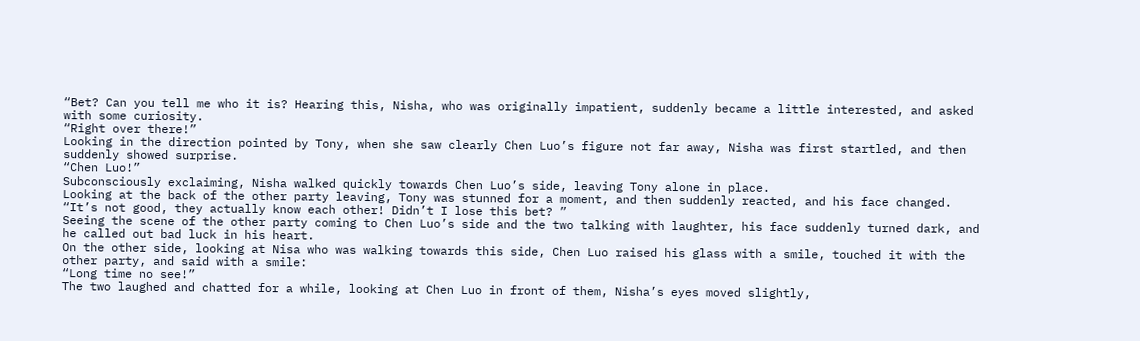“Bet? Can you tell me who it is? Hearing this, Nisha, who was originally impatient, suddenly became a little interested, and asked with some curiosity.
“Right over there!”
Looking in the direction pointed by Tony, when she saw clearly Chen Luo’s figure not far away, Nisha was first startled, and then suddenly showed surprise.
“Chen Luo!”
Subconsciously exclaiming, Nisha walked quickly towards Chen Luo’s side, leaving Tony alone in place.
Looking at the back of the other party leaving, Tony was stunned for a moment, and then suddenly reacted, and his face changed.
“It’s not good, they actually know each other! Didn’t I lose this bet? ”
Seeing the scene of the other party coming to Chen Luo’s side and the two talking with laughter, his face suddenly turned dark, and he called out bad luck in his heart.
On the other side, looking at Nisa who was walking towards this side, Chen Luo raised his glass with a smile, touched it with the other party, and said with a smile:
“Long time no see!”
The two laughed and chatted for a while, looking at Chen Luo in front of them, Nisha’s eyes moved slightly,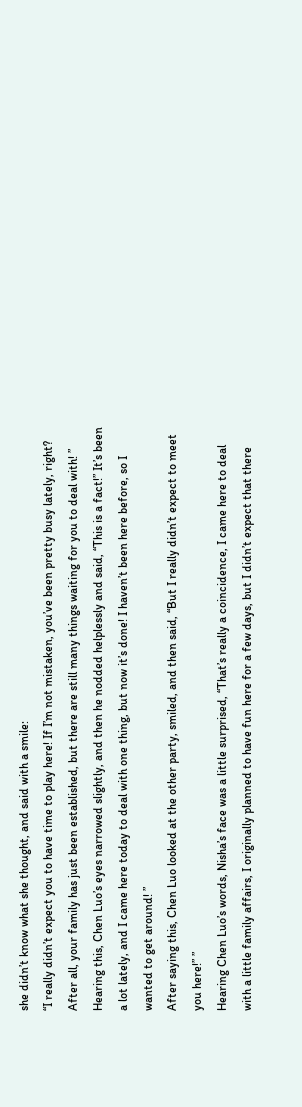she didn’t know what she thought, and said with a smile:
“I really didn’t expect you to have time to play here! If I’m not mistaken, you’ve been pretty busy lately, right? After all, your family has just been established, but there are still many things waiting for you to deal with! ”
Hearing this, Chen Luo’s eyes narrowed slightly, and then he nodded helplessly and said, “This is a fact!” It’s been a lot lately, and I came here today to deal with one thing, but now it’s done! I haven’t been here before, so I wanted to get around! ”
After saying this, Chen Luo looked at the other party, smiled, and then said, “But I really didn’t expect to meet you here!” ”
Hearing Chen Luo’s words, Nisha’s face was a little surprised, “That’s really a coincidence, I came here to deal with a little family affairs, I originally planned to have fun here for a few days, but I didn’t expect that there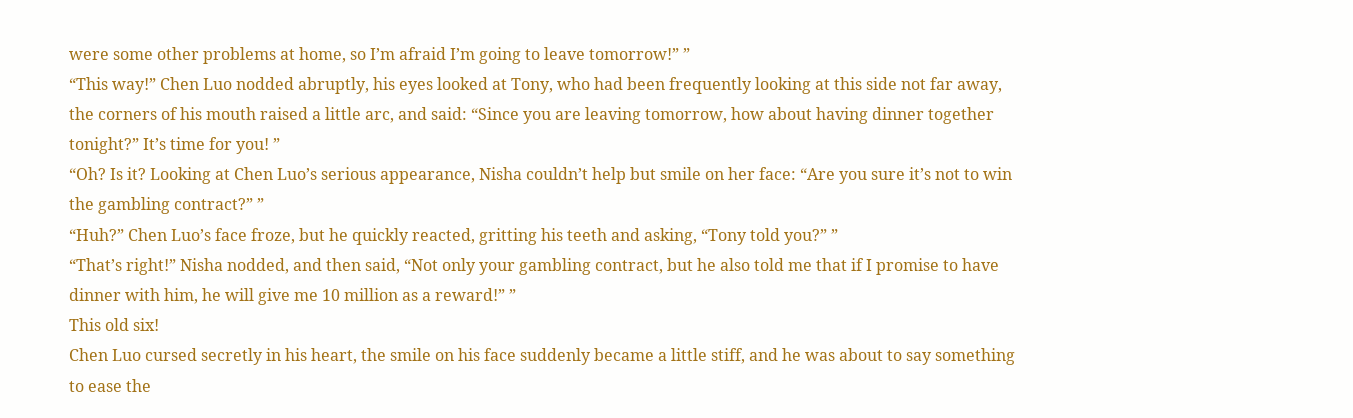were some other problems at home, so I’m afraid I’m going to leave tomorrow!” ”
“This way!” Chen Luo nodded abruptly, his eyes looked at Tony, who had been frequently looking at this side not far away, the corners of his mouth raised a little arc, and said: “Since you are leaving tomorrow, how about having dinner together tonight?” It’s time for you! ”
“Oh? Is it? Looking at Chen Luo’s serious appearance, Nisha couldn’t help but smile on her face: “Are you sure it’s not to win the gambling contract?” ”
“Huh?” Chen Luo’s face froze, but he quickly reacted, gritting his teeth and asking, “Tony told you?” ”
“That’s right!” Nisha nodded, and then said, “Not only your gambling contract, but he also told me that if I promise to have dinner with him, he will give me 10 million as a reward!” ”
This old six!
Chen Luo cursed secretly in his heart, the smile on his face suddenly became a little stiff, and he was about to say something to ease the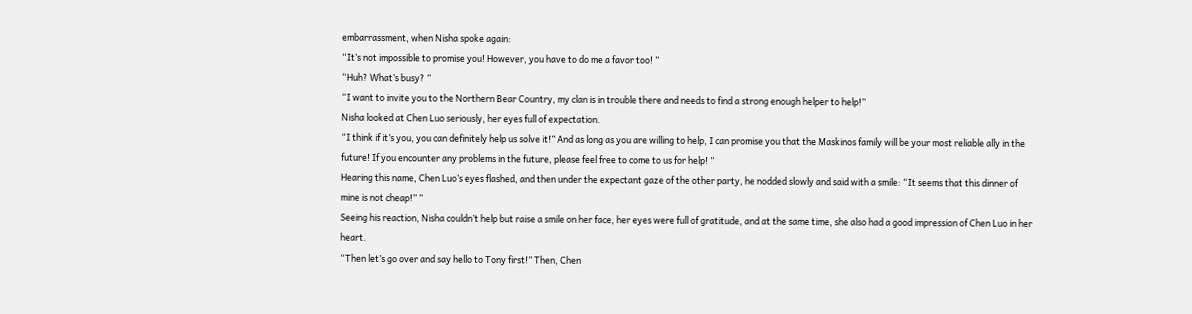embarrassment, when Nisha spoke again:
“It’s not impossible to promise you! However, you have to do me a favor too! ”
“Huh? What’s busy? ”
“I want to invite you to the Northern Bear Country, my clan is in trouble there and needs to find a strong enough helper to help!”
Nisha looked at Chen Luo seriously, her eyes full of expectation.
“I think if it’s you, you can definitely help us solve it!” And as long as you are willing to help, I can promise you that the Maskinos family will be your most reliable ally in the future! If you encounter any problems in the future, please feel free to come to us for help! ”
Hearing this name, Chen Luo’s eyes flashed, and then under the expectant gaze of the other party, he nodded slowly and said with a smile: “It seems that this dinner of mine is not cheap!” ”
Seeing his reaction, Nisha couldn’t help but raise a smile on her face, her eyes were full of gratitude, and at the same time, she also had a good impression of Chen Luo in her heart.
“Then let’s go over and say hello to Tony first!” Then, Chen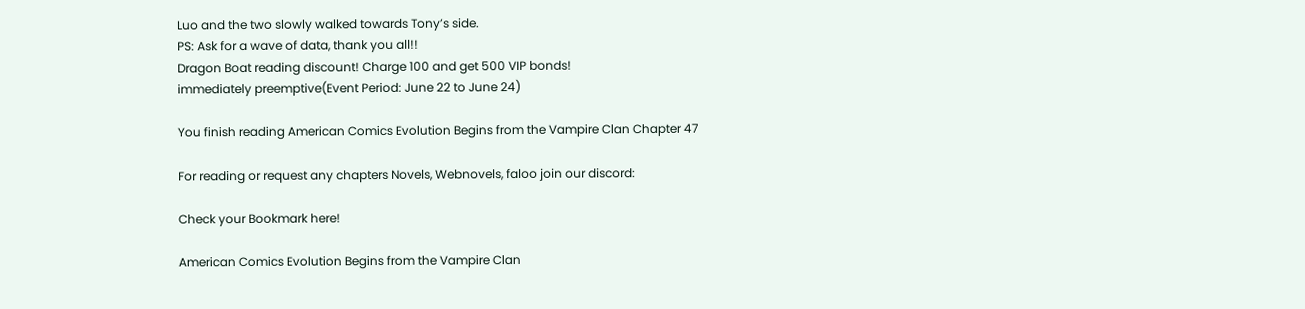Luo and the two slowly walked towards Tony’s side.
PS: Ask for a wave of data, thank you all!!
Dragon Boat reading discount! Charge 100 and get 500 VIP bonds!
immediately preemptive(Event Period: June 22 to June 24)

You finish reading American Comics Evolution Begins from the Vampire Clan Chapter 47

For reading or request any chapters Novels, Webnovels, faloo join our discord:

Check your Bookmark here!

American Comics Evolution Begins from the Vampire Clan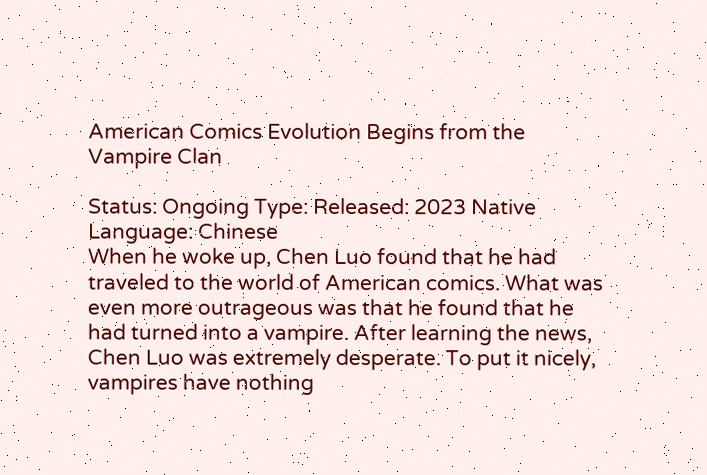American Comics Evolution Begins from the Vampire Clan

Status: Ongoing Type: Released: 2023 Native Language: Chinese
When he woke up, Chen Luo found that he had traveled to the world of American comics. What was even more outrageous was that he found that he had turned into a vampire. After learning the news, Chen Luo was extremely desperate. To put it nicely, vampires have nothing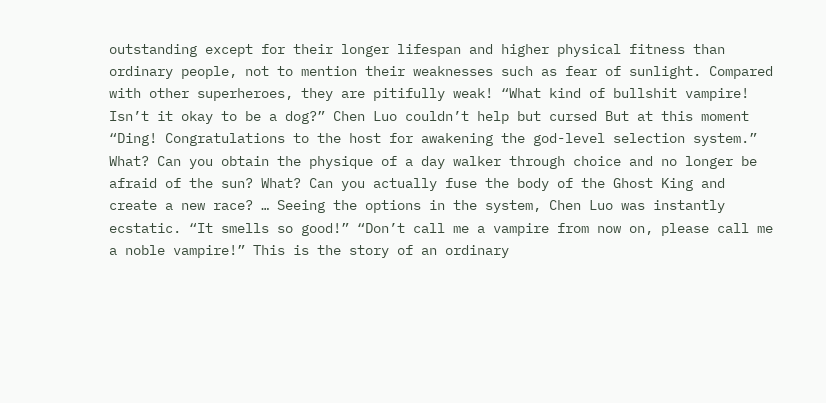outstanding except for their longer lifespan and higher physical fitness than ordinary people, not to mention their weaknesses such as fear of sunlight. Compared with other superheroes, they are pitifully weak! “What kind of bullshit vampire! Isn’t it okay to be a dog?” Chen Luo couldn’t help but cursed But at this moment “Ding! Congratulations to the host for awakening the god-level selection system.” What? Can you obtain the physique of a day walker through choice and no longer be afraid of the sun? What? Can you actually fuse the body of the Ghost King and create a new race? … Seeing the options in the system, Chen Luo was instantly ecstatic. “It smells so good!” “Don’t call me a vampire from now on, please call me a noble vampire!” This is the story of an ordinary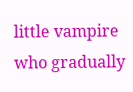little vampire who gradually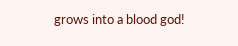grows into a blood god!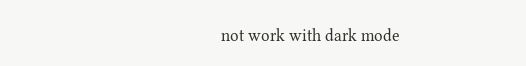not work with dark mode